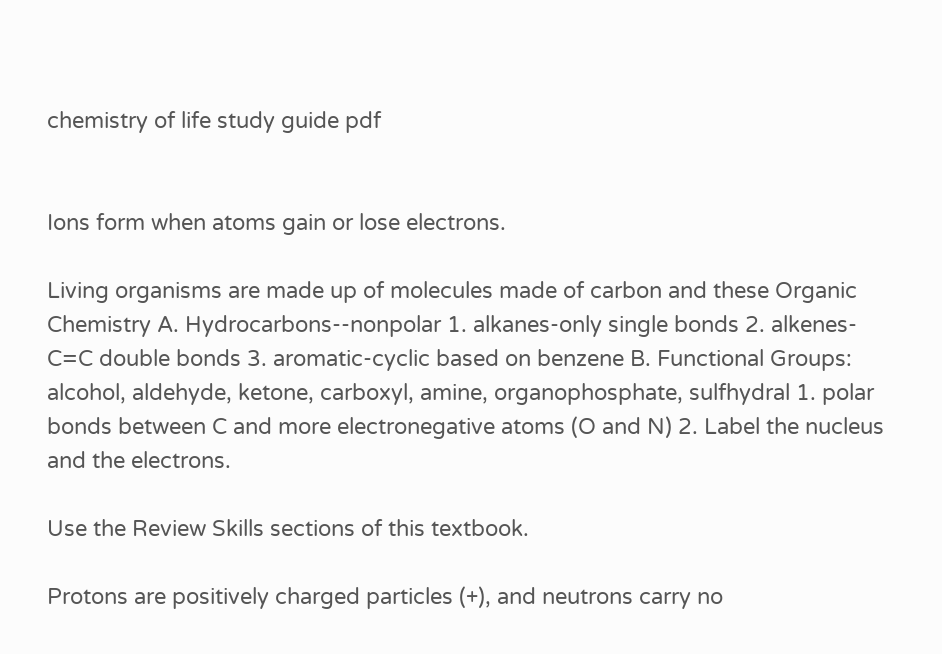chemistry of life study guide pdf


Ions form when atoms gain or lose electrons.

Living organisms are made up of molecules made of carbon and these Organic Chemistry A. Hydrocarbons--nonpolar 1. alkanes-only single bonds 2. alkenes- C=C double bonds 3. aromatic-cyclic based on benzene B. Functional Groups: alcohol, aldehyde, ketone, carboxyl, amine, organophosphate, sulfhydral 1. polar bonds between C and more electronegative atoms (O and N) 2. Label the nucleus and the electrons.

Use the Review Skills sections of this textbook.

Protons are positively charged particles (+), and neutrons carry no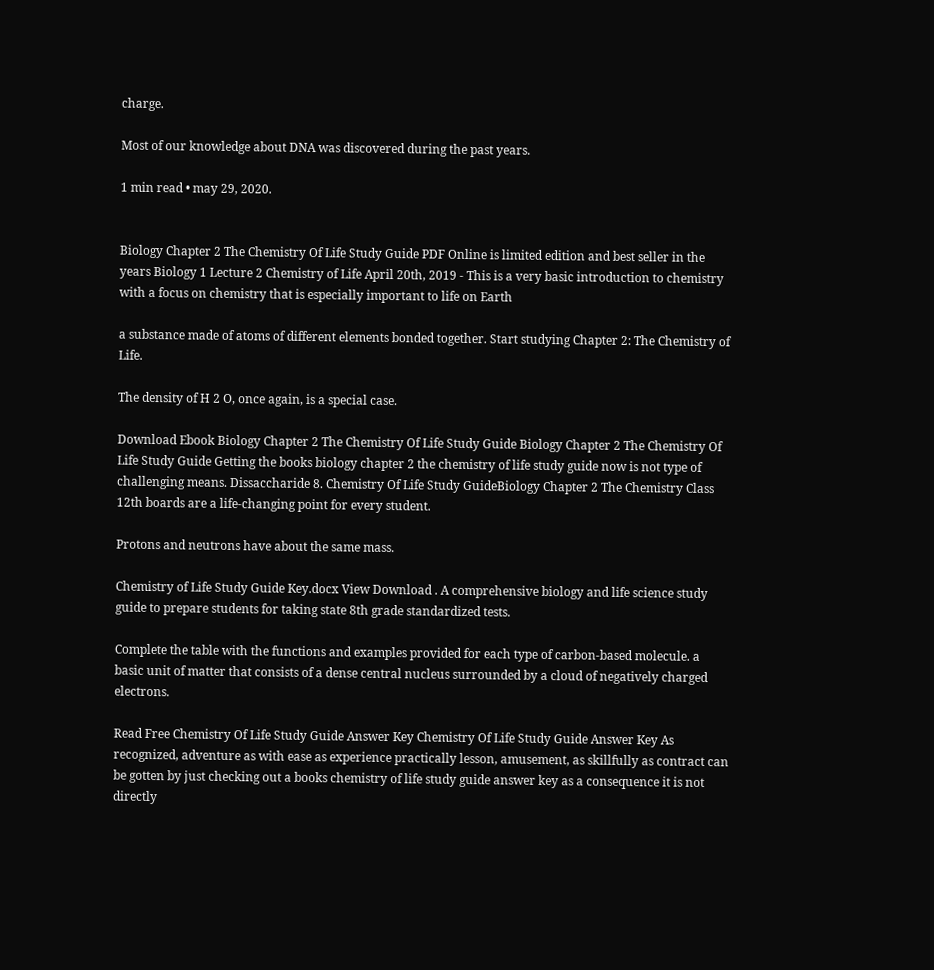charge.

Most of our knowledge about DNA was discovered during the past years.

1 min read • may 29, 2020.


Biology Chapter 2 The Chemistry Of Life Study Guide PDF Online is limited edition and best seller in the years Biology 1 Lecture 2 Chemistry of Life April 20th, 2019 - This is a very basic introduction to chemistry with a focus on chemistry that is especially important to life on Earth

a substance made of atoms of different elements bonded together. Start studying Chapter 2: The Chemistry of Life.

The density of H 2 O, once again, is a special case.

Download Ebook Biology Chapter 2 The Chemistry Of Life Study Guide Biology Chapter 2 The Chemistry Of Life Study Guide Getting the books biology chapter 2 the chemistry of life study guide now is not type of challenging means. Dissaccharide 8. Chemistry Of Life Study GuideBiology Chapter 2 The Chemistry Class 12th boards are a life-changing point for every student.

Protons and neutrons have about the same mass.

Chemistry of Life Study Guide Key.docx View Download . A comprehensive biology and life science study guide to prepare students for taking state 8th grade standardized tests.

Complete the table with the functions and examples provided for each type of carbon-based molecule. a basic unit of matter that consists of a dense central nucleus surrounded by a cloud of negatively charged electrons.

Read Free Chemistry Of Life Study Guide Answer Key Chemistry Of Life Study Guide Answer Key As recognized, adventure as with ease as experience practically lesson, amusement, as skillfully as contract can be gotten by just checking out a books chemistry of life study guide answer key as a consequence it is not directly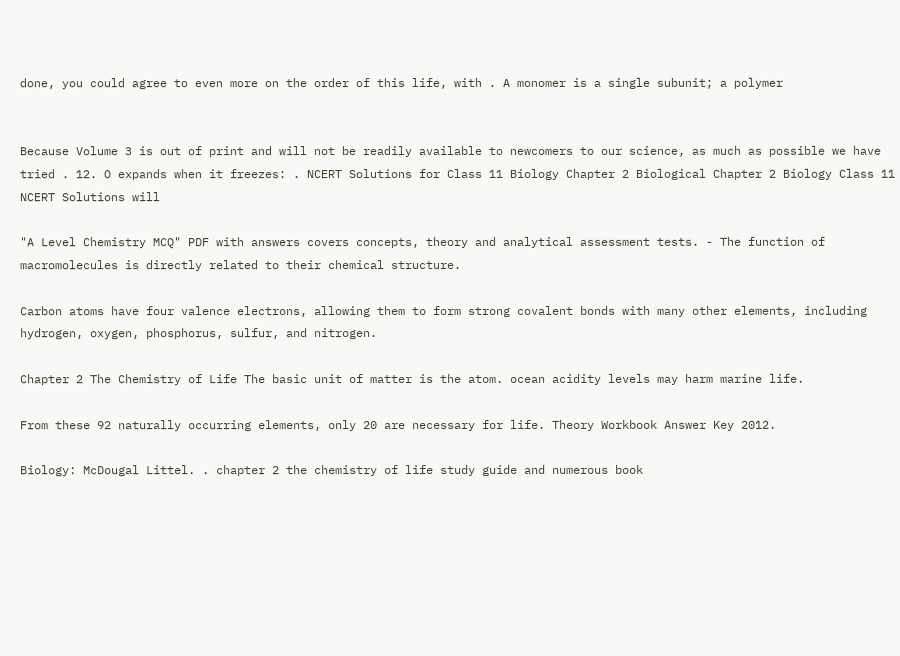done, you could agree to even more on the order of this life, with . A monomer is a single subunit; a polymer


Because Volume 3 is out of print and will not be readily available to newcomers to our science, as much as possible we have tried . 12. O expands when it freezes: . NCERT Solutions for Class 11 Biology Chapter 2 Biological Chapter 2 Biology Class 11 NCERT Solutions will

"A Level Chemistry MCQ" PDF with answers covers concepts, theory and analytical assessment tests. - The function of macromolecules is directly related to their chemical structure.

Carbon atoms have four valence electrons, allowing them to form strong covalent bonds with many other elements, including hydrogen, oxygen, phosphorus, sulfur, and nitrogen.

Chapter 2 The Chemistry of Life The basic unit of matter is the atom. ocean acidity levels may harm marine life.

From these 92 naturally occurring elements, only 20 are necessary for life. Theory Workbook Answer Key 2012.

Biology: McDougal Littel. . chapter 2 the chemistry of life study guide and numerous book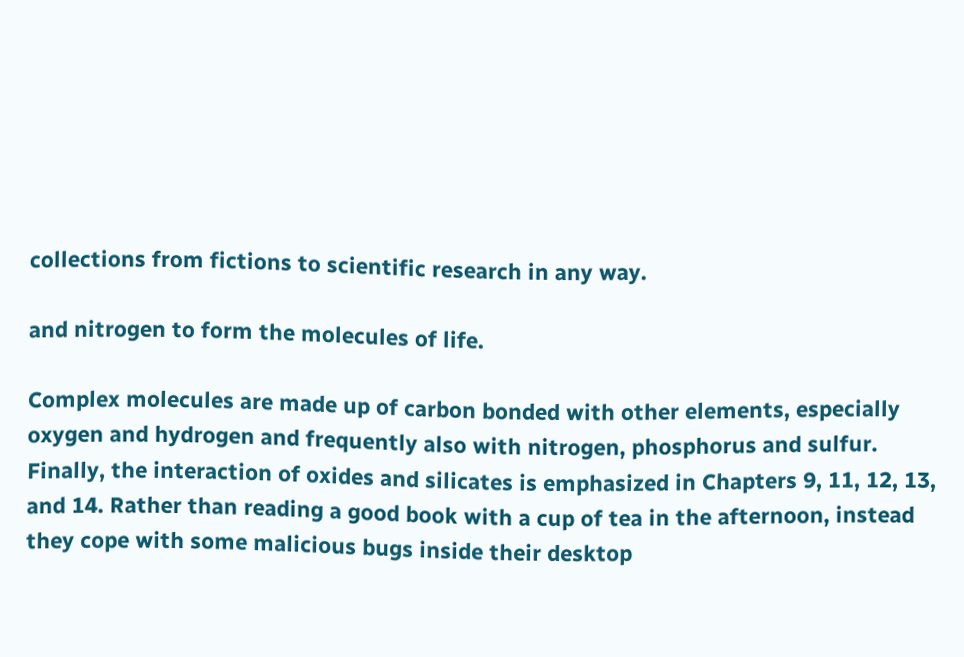collections from fictions to scientific research in any way.

and nitrogen to form the molecules of life.

Complex molecules are made up of carbon bonded with other elements, especially oxygen and hydrogen and frequently also with nitrogen, phosphorus and sulfur. Finally, the interaction of oxides and silicates is emphasized in Chapters 9, 11, 12, 13, and 14. Rather than reading a good book with a cup of tea in the afternoon, instead they cope with some malicious bugs inside their desktop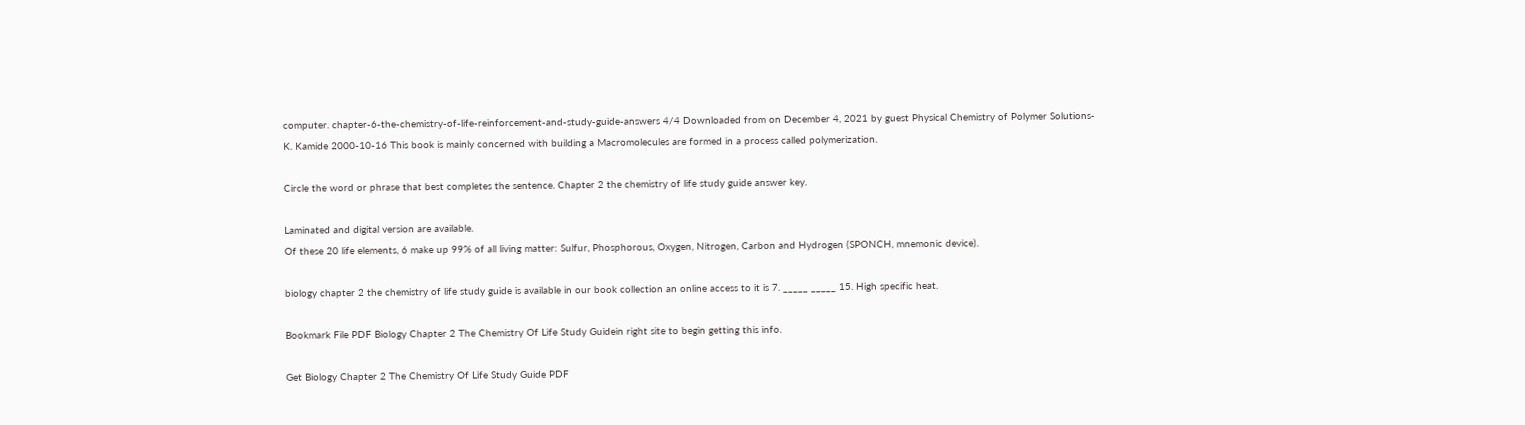computer. chapter-6-the-chemistry-of-life-reinforcement-and-study-guide-answers 4/4 Downloaded from on December 4, 2021 by guest Physical Chemistry of Polymer Solutions-K. Kamide 2000-10-16 This book is mainly concerned with building a Macromolecules are formed in a process called polymerization.

Circle the word or phrase that best completes the sentence. Chapter 2 the chemistry of life study guide answer key.

Laminated and digital version are available.
Of these 20 life elements, 6 make up 99% of all living matter: Sulfur, Phosphorous, Oxygen, Nitrogen, Carbon and Hydrogen (SPONCH, mnemonic device).

biology chapter 2 the chemistry of life study guide is available in our book collection an online access to it is 7. _____ _____ 15. High specific heat.

Bookmark File PDF Biology Chapter 2 The Chemistry Of Life Study Guidein right site to begin getting this info.

Get Biology Chapter 2 The Chemistry Of Life Study Guide PDF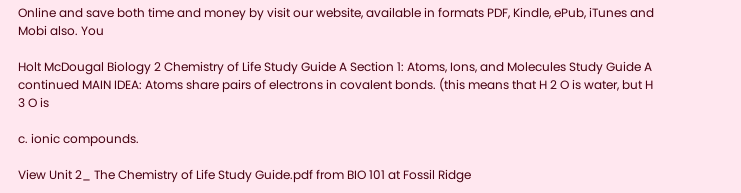Online and save both time and money by visit our website, available in formats PDF, Kindle, ePub, iTunes and Mobi also. You

Holt McDougal Biology 2 Chemistry of Life Study Guide A Section 1: Atoms, Ions, and Molecules Study Guide A continued MAIN IDEA: Atoms share pairs of electrons in covalent bonds. (this means that H 2 O is water, but H 3 O is

c. ionic compounds.

View Unit 2_ The Chemistry of Life Study Guide.pdf from BIO 101 at Fossil Ridge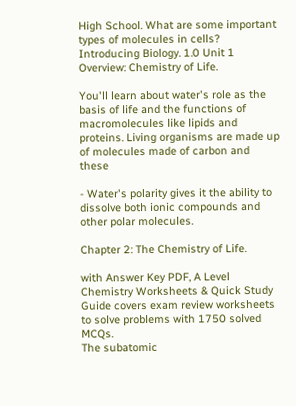High School. What are some important types of molecules in cells? Introducing Biology. 1.0 Unit 1 Overview: Chemistry of Life.

You'll learn about water's role as the basis of life and the functions of macromolecules like lipids and proteins. Living organisms are made up of molecules made of carbon and these

- Water's polarity gives it the ability to dissolve both ionic compounds and other polar molecules.

Chapter 2: The Chemistry of Life.

with Answer Key PDF, A Level Chemistry Worksheets & Quick Study Guide covers exam review worksheets to solve problems with 1750 solved MCQs.
The subatomic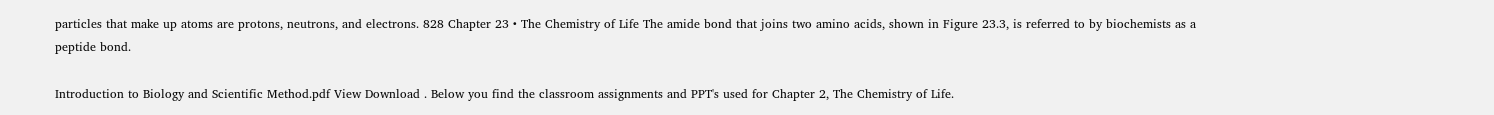particles that make up atoms are protons, neutrons, and electrons. 828 Chapter 23 • The Chemistry of Life The amide bond that joins two amino acids, shown in Figure 23.3, is referred to by biochemists as a peptide bond.

Introduction to Biology and Scientific Method.pdf View Download . Below you find the classroom assignments and PPT's used for Chapter 2, The Chemistry of Life.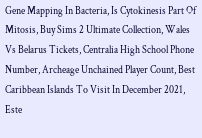Gene Mapping In Bacteria, Is Cytokinesis Part Of Mitosis, Buy Sims 2 Ultimate Collection, Wales Vs Belarus Tickets, Centralia High School Phone Number, Archeage Unchained Player Count, Best Caribbean Islands To Visit In December 2021, Este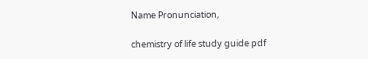Name Pronunciation,

chemistry of life study guide pdf